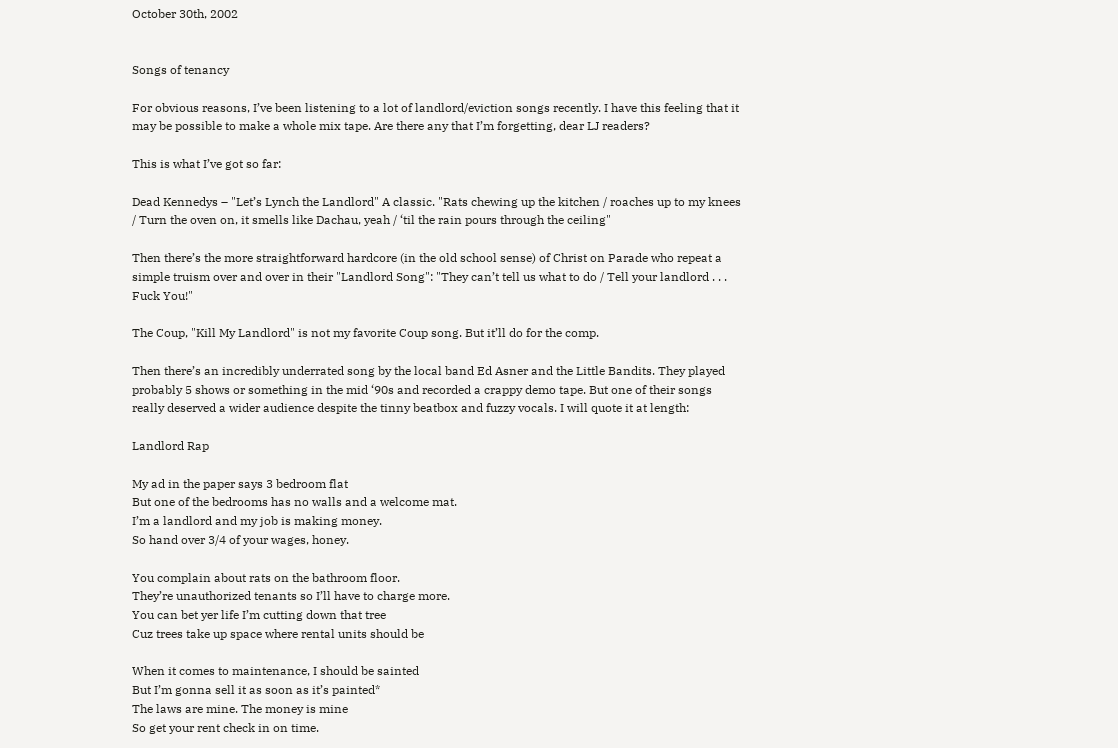October 30th, 2002


Songs of tenancy

For obvious reasons, I’ve been listening to a lot of landlord/eviction songs recently. I have this feeling that it may be possible to make a whole mix tape. Are there any that I’m forgetting, dear LJ readers?

This is what I’ve got so far:

Dead Kennedys – "Let’s Lynch the Landlord" A classic. "Rats chewing up the kitchen / roaches up to my knees / Turn the oven on, it smells like Dachau, yeah / ‘til the rain pours through the ceiling"

Then there’s the more straightforward hardcore (in the old school sense) of Christ on Parade who repeat a simple truism over and over in their "Landlord Song": "They can’t tell us what to do / Tell your landlord . . . Fuck You!"

The Coup, "Kill My Landlord" is not my favorite Coup song. But it’ll do for the comp.

Then there’s an incredibly underrated song by the local band Ed Asner and the Little Bandits. They played probably 5 shows or something in the mid ‘90s and recorded a crappy demo tape. But one of their songs really deserved a wider audience despite the tinny beatbox and fuzzy vocals. I will quote it at length:

Landlord Rap

My ad in the paper says 3 bedroom flat
But one of the bedrooms has no walls and a welcome mat.
I’m a landlord and my job is making money.
So hand over 3/4 of your wages, honey.

You complain about rats on the bathroom floor.
They’re unauthorized tenants so I’ll have to charge more.
You can bet yer life I’m cutting down that tree
Cuz trees take up space where rental units should be

When it comes to maintenance, I should be sainted
But I’m gonna sell it as soon as it’s painted*
The laws are mine. The money is mine
So get your rent check in on time.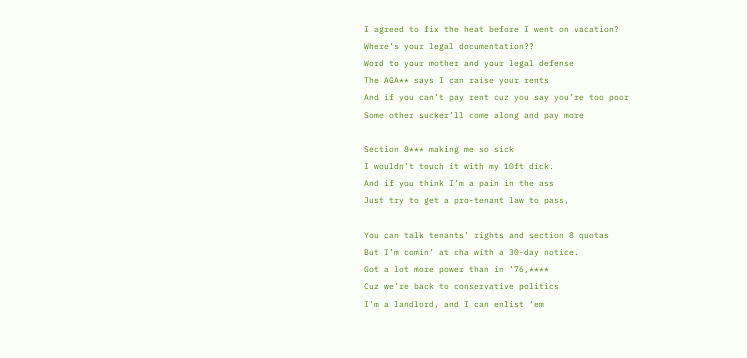I agreed to fix the heat before I went on vacation?
Where’s your legal documentation??
Word to your mother and your legal defense
The AGA** says I can raise your rents
And if you can’t pay rent cuz you say you’re too poor
Some other sucker’ll come along and pay more

Section 8*** making me so sick
I wouldn’t touch it with my 10ft dick.
And if you think I’m a pain in the ass
Just try to get a pro-tenant law to pass,

You can talk tenants’ rights and section 8 quotas
But I’m comin’ at cha with a 30-day notice.
Got a lot more power than in ’76,****
Cuz we’re back to conservative politics
I’m a landlord, and I can enlist ‘em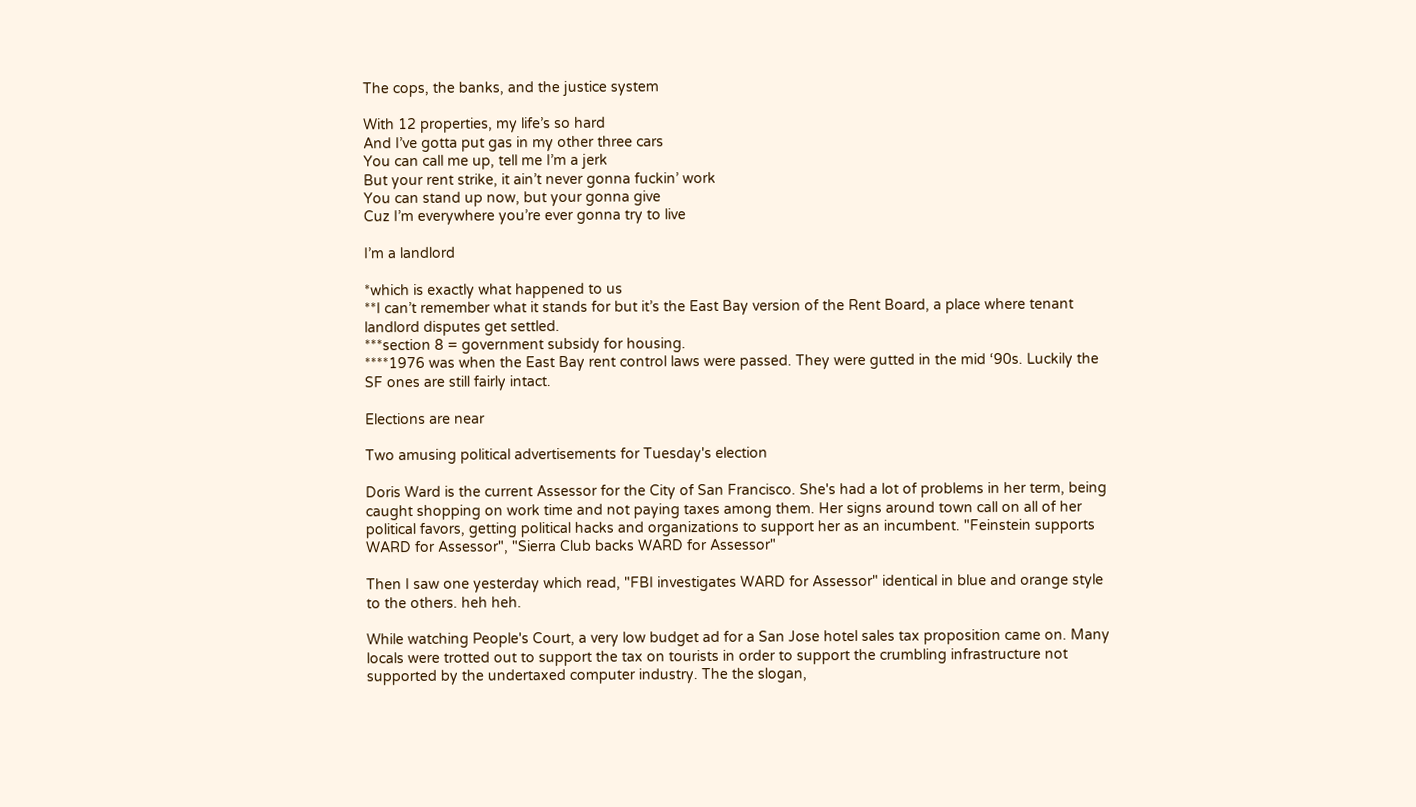The cops, the banks, and the justice system

With 12 properties, my life’s so hard
And I’ve gotta put gas in my other three cars
You can call me up, tell me I’m a jerk
But your rent strike, it ain’t never gonna fuckin’ work
You can stand up now, but your gonna give
Cuz I’m everywhere you’re ever gonna try to live

I’m a landlord

*which is exactly what happened to us
**I can’t remember what it stands for but it’s the East Bay version of the Rent Board, a place where tenant landlord disputes get settled.
***section 8 = government subsidy for housing.
****1976 was when the East Bay rent control laws were passed. They were gutted in the mid ‘90s. Luckily the SF ones are still fairly intact.

Elections are near

Two amusing political advertisements for Tuesday's election

Doris Ward is the current Assessor for the City of San Francisco. She's had a lot of problems in her term, being caught shopping on work time and not paying taxes among them. Her signs around town call on all of her political favors, getting political hacks and organizations to support her as an incumbent. "Feinstein supports WARD for Assessor", "Sierra Club backs WARD for Assessor"

Then I saw one yesterday which read, "FBI investigates WARD for Assessor" identical in blue and orange style to the others. heh heh.

While watching People's Court, a very low budget ad for a San Jose hotel sales tax proposition came on. Many locals were trotted out to support the tax on tourists in order to support the crumbling infrastructure not supported by the undertaxed computer industry. The the slogan,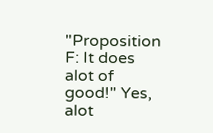"Proposition F: It does alot of good!" Yes, alot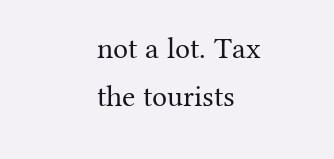not a lot. Tax the tourists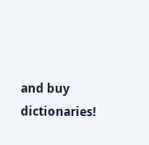and buy dictionaries!